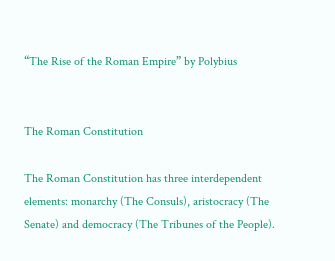“The Rise of the Roman Empire” by Polybius


The Roman Constitution

The Roman Constitution has three interdependent elements: monarchy (The Consuls), aristocracy (The Senate) and democracy (The Tribunes of the People).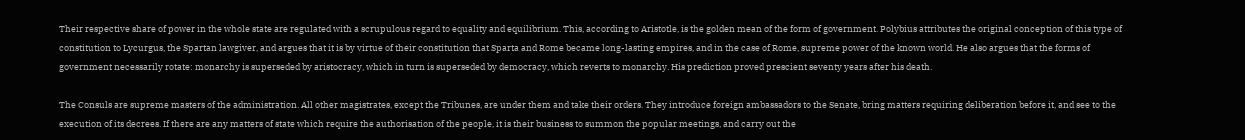Their respective share of power in the whole state are regulated with a scrupulous regard to equality and equilibrium. This, according to Aristotle, is the golden mean of the form of government. Polybius attributes the original conception of this type of constitution to Lycurgus, the Spartan lawgiver, and argues that it is by virtue of their constitution that Sparta and Rome became long-lasting empires, and in the case of Rome, supreme power of the known world. He also argues that the forms of government necessarily rotate: monarchy is superseded by aristocracy, which in turn is superseded by democracy, which reverts to monarchy. His prediction proved prescient seventy years after his death.

The Consuls are supreme masters of the administration. All other magistrates, except the Tribunes, are under them and take their orders. They introduce foreign ambassadors to the Senate, bring matters requiring deliberation before it, and see to the execution of its decrees. If there are any matters of state which require the authorisation of the people, it is their business to summon the popular meetings, and carry out the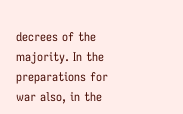decrees of the majority. In the preparations for war also, in the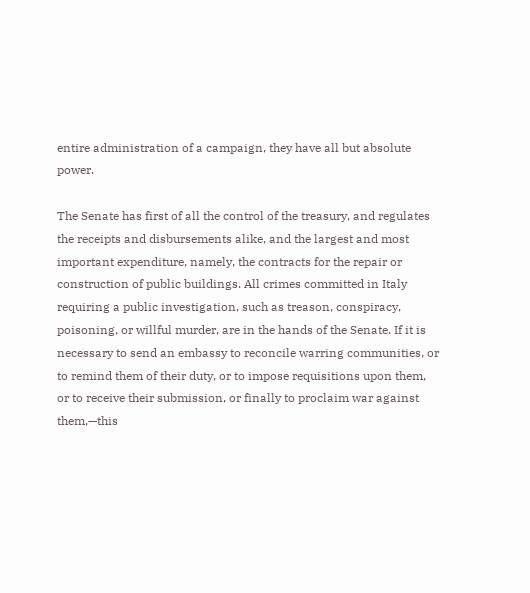entire administration of a campaign, they have all but absolute power.

The Senate has first of all the control of the treasury, and regulates the receipts and disbursements alike, and the largest and most important expenditure, namely, the contracts for the repair or construction of public buildings. All crimes committed in Italy requiring a public investigation, such as treason, conspiracy, poisoning, or willful murder, are in the hands of the Senate. If it is necessary to send an embassy to reconcile warring communities, or to remind them of their duty, or to impose requisitions upon them, or to receive their submission, or finally to proclaim war against them,—this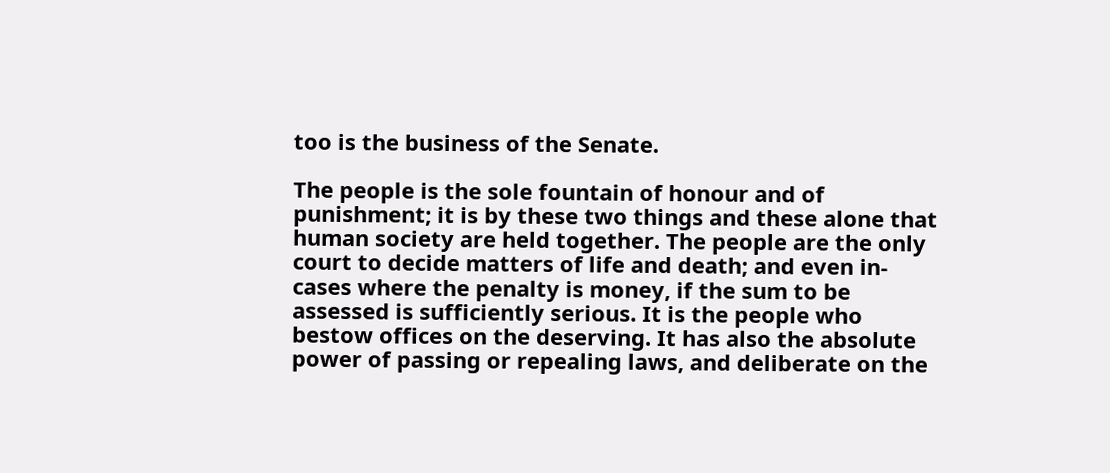too is the business of the Senate.

The people is the sole fountain of honour and of punishment; it is by these two things and these alone that human society are held together. The people are the only court to decide matters of life and death; and even in-cases where the penalty is money, if the sum to be assessed is sufficiently serious. It is the people who bestow offices on the deserving. It has also the absolute power of passing or repealing laws, and deliberate on the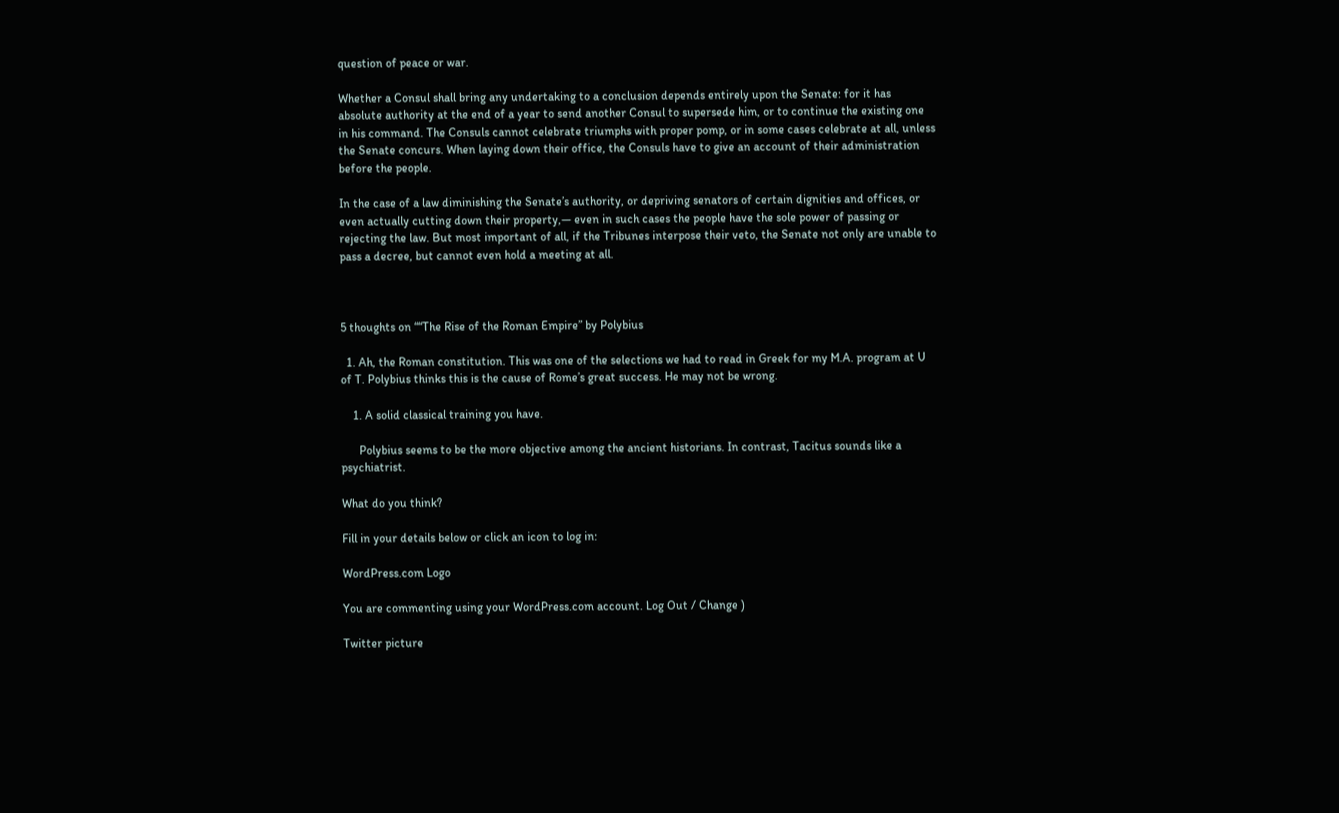question of peace or war.

Whether a Consul shall bring any undertaking to a conclusion depends entirely upon the Senate: for it has absolute authority at the end of a year to send another Consul to supersede him, or to continue the existing one in his command. The Consuls cannot celebrate triumphs with proper pomp, or in some cases celebrate at all, unless the Senate concurs. When laying down their office, the Consuls have to give an account of their administration before the people.

In the case of a law diminishing the Senate’s authority, or depriving senators of certain dignities and offices, or even actually cutting down their property,— even in such cases the people have the sole power of passing or rejecting the law. But most important of all, if the Tribunes interpose their veto, the Senate not only are unable to pass a decree, but cannot even hold a meeting at all.



5 thoughts on ““The Rise of the Roman Empire” by Polybius

  1. Ah, the Roman constitution. This was one of the selections we had to read in Greek for my M.A. program at U of T. Polybius thinks this is the cause of Rome’s great success. He may not be wrong.

    1. A solid classical training you have.

      Polybius seems to be the more objective among the ancient historians. In contrast, Tacitus sounds like a psychiatrist.

What do you think?

Fill in your details below or click an icon to log in:

WordPress.com Logo

You are commenting using your WordPress.com account. Log Out / Change )

Twitter picture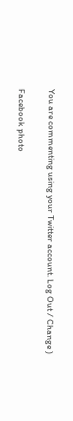You are commenting using your Twitter account. Log Out / Change )

Facebook photo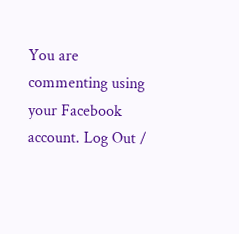You are commenting using your Facebook account. Log Out /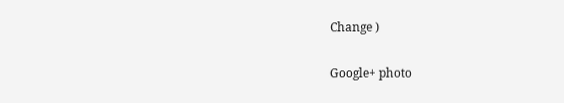Change )

Google+ photo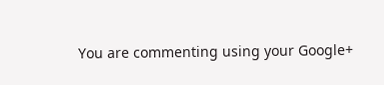You are commenting using your Google+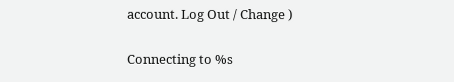account. Log Out / Change )

Connecting to %s